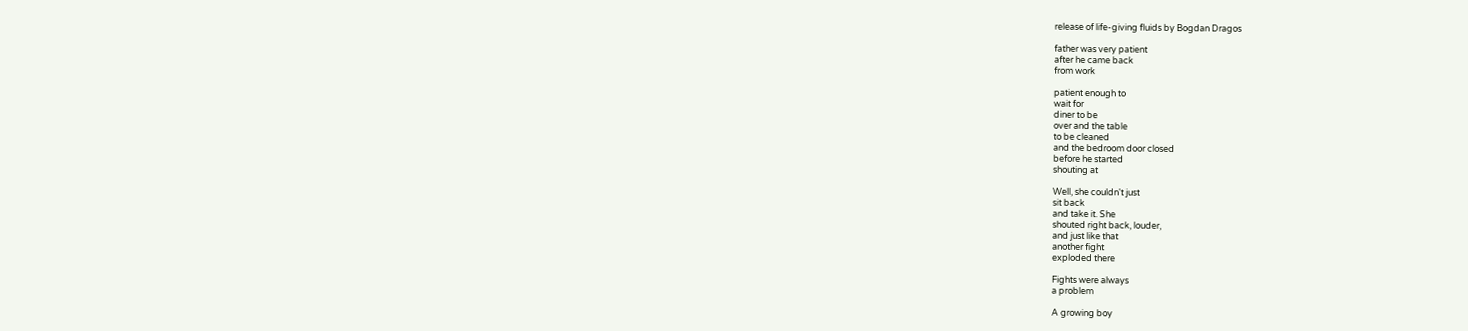release of life-giving fluids by Bogdan Dragos

father was very patient
after he came back
from work

patient enough to
wait for
diner to be
over and the table
to be cleaned
and the bedroom door closed
before he started
shouting at

Well, she couldn't just
sit back
and take it. She
shouted right back, louder,
and just like that
another fight
exploded there

Fights were always
a problem

A growing boy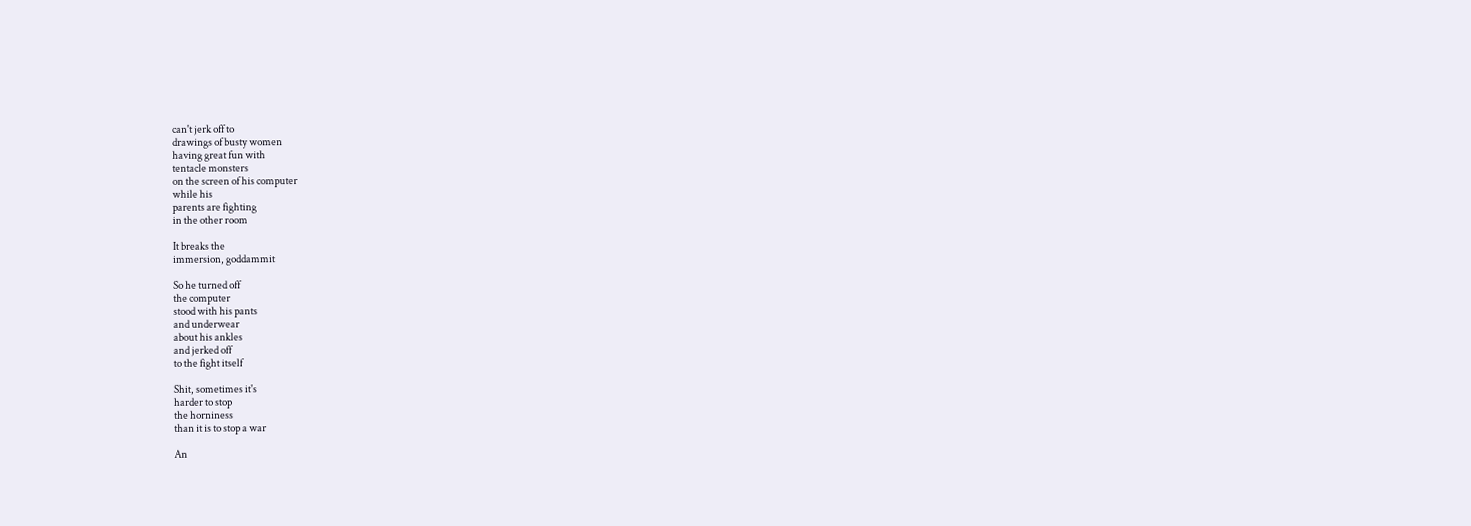can't jerk off to
drawings of busty women
having great fun with
tentacle monsters
on the screen of his computer
while his
parents are fighting
in the other room

It breaks the
immersion, goddammit

So he turned off
the computer
stood with his pants
and underwear
about his ankles
and jerked off
to the fight itself

Shit, sometimes it's
harder to stop
the horniness
than it is to stop a war

An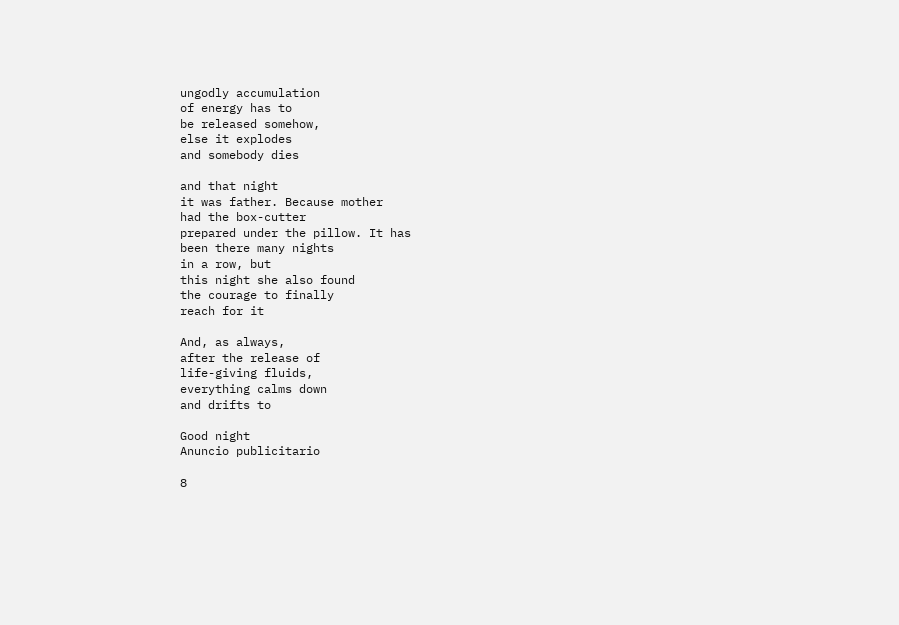ungodly accumulation
of energy has to
be released somehow,
else it explodes
and somebody dies

and that night
it was father. Because mother
had the box-cutter
prepared under the pillow. It has
been there many nights
in a row, but
this night she also found
the courage to finally
reach for it

And, as always,
after the release of
life-giving fluids,
everything calms down
and drifts to

Good night
Anuncio publicitario

8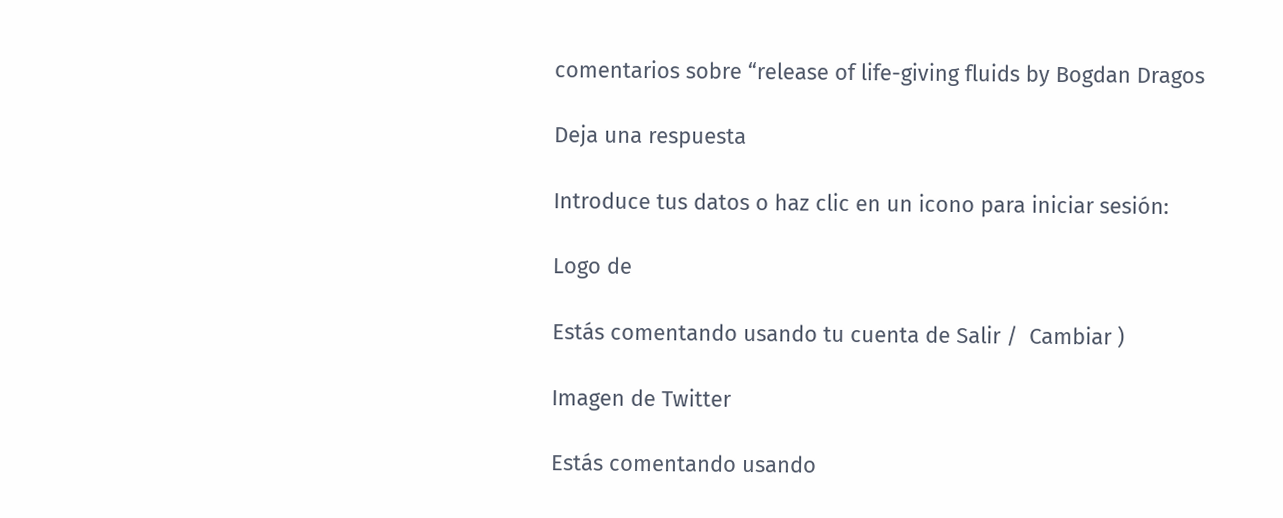comentarios sobre “release of life-giving fluids by Bogdan Dragos

Deja una respuesta

Introduce tus datos o haz clic en un icono para iniciar sesión:

Logo de

Estás comentando usando tu cuenta de Salir /  Cambiar )

Imagen de Twitter

Estás comentando usando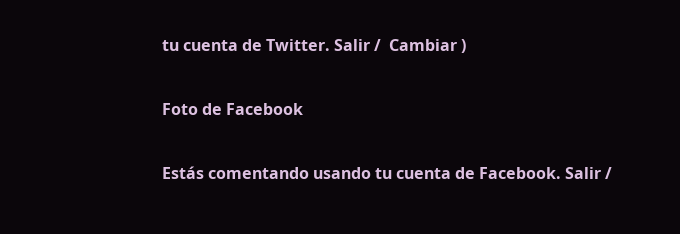tu cuenta de Twitter. Salir /  Cambiar )

Foto de Facebook

Estás comentando usando tu cuenta de Facebook. Salir /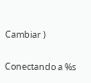Cambiar )

Conectando a %s